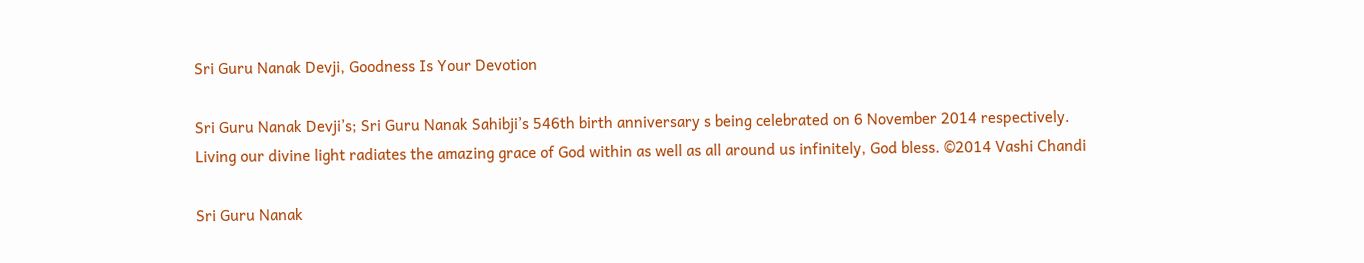Sri Guru Nanak Devji, Goodness Is Your Devotion

Sri Guru Nanak Devji’s; Sri Guru Nanak Sahibji’s 546th birth anniversary s being celebrated on 6 November 2014 respectively. Living our divine light radiates the amazing grace of God within as well as all around us infinitely, God bless. ©2014 Vashi Chandi

Sri Guru Nanak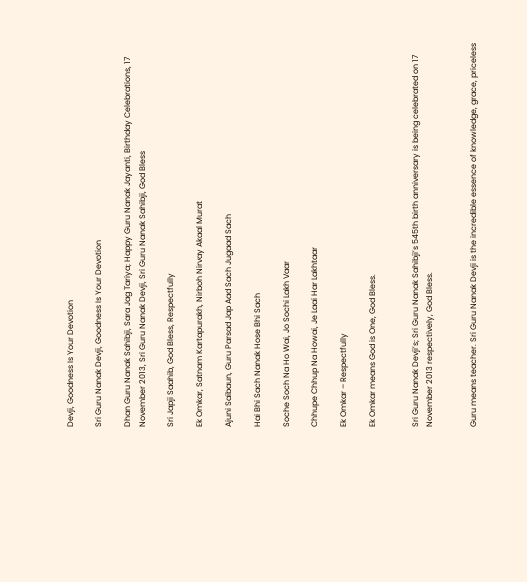Devji, Goodness Is Your Devotion

Sri Guru Nanak Devji, Goodness Is Your Devotion

Dhan Guru Nanak Sahibji, Sara Jag Tariya; Happy Guru Nanak Jayanti, Birthday Celebrations, 17 November 2013, Sri Guru Nanak Devji, Sri Guru Nanak Sahibji, God Bless

Sri Japji Saahib, God Bless, Respectfully

Ek Omkar, Satnam Kartapurakh, Nirboh Nirvay Akaal Murat

Ajuni Saibaun, Guru Parsad Jap Aad Sach Jugaad Sach

Hai Bhi Sach Nanak Hose Bhi Sach

Soche Soch Na Ho Wai, Jo Sochi Lakh Vaar

Chhupe Chhup Na Howai, Je Laai Har Lakhtaar

Ek Omkar – Respectfully

Ek Omkar means God is One, God Bless.


Sri Guru Nanak Devji’s; Sri Guru Nanak Sahibji’s 545th birth anniversary is being celebrated on 17 November 2013 respectively, God Bless.


Guru means teacher. Sri Guru Nanak Devji is the incredible essence of knowledge, grace, priceless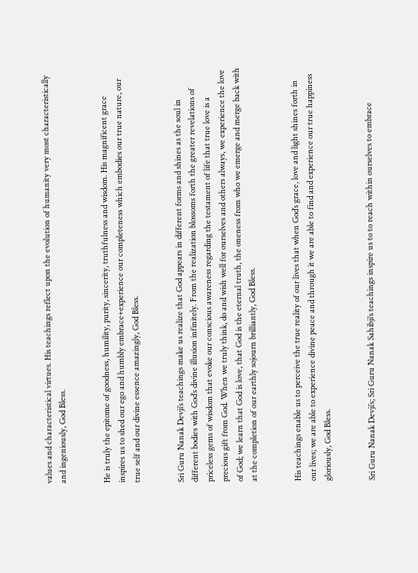values and characteristical virtues. His teachings reflect upon the evolution of humanity very most characteristically and ingeniously, God Bless.


He is truly the epitome of goodness, humility, purity, sincerity, truthfulness and wisdom. His magnificent grace inspires us to shed our ego and humbly embrace+experience our completeness which embodies our true nature, our true self and our divine essence amazingly, God Bless.


Sri Guru Nanak Devji’s teachings make us realize that God appears in different forms and shines as the soul in different bodies with God’s divine illusion infinitely. From the realization blossoms forth the greater revelations of priceless gems of wisdom that evoke our conscious awareness regarding the testament of life that true love is a precious gift from God. When we truly think, do and wish well for ourselves and others always, we experience the love of God; we learn that God is love, that God is the eternal truth, the oneness from who we emerge and merge back with at the completion of our earthly sojourn brilliantly, God Bless.


His teachings enable us to perceive the true reality of our lives that when God’s grace, love and light shines forth in our lives; we are able to experience divine peace and through it we are able to find and experience our true happiness gloriously, God Bless.


Sri Guru Nanak Devji’s; Sri Guru Nanak Sahibji’s teachings inspire us to to reach within ourselves to embrace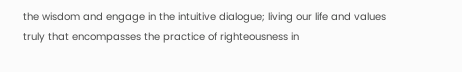the wisdom and engage in the intuitive dialogue; living our life and values truly that encompasses the practice of righteousness in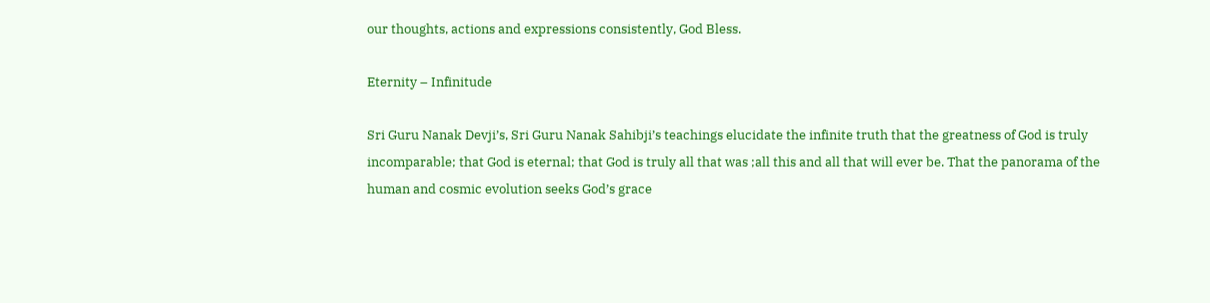our thoughts, actions and expressions consistently, God Bless.

Eternity – Infinitude

Sri Guru Nanak Devji’s, Sri Guru Nanak Sahibji’s teachings elucidate the infinite truth that the greatness of God is truly incomparable; that God is eternal; that God is truly all that was ;all this and all that will ever be. That the panorama of the human and cosmic evolution seeks God’s grace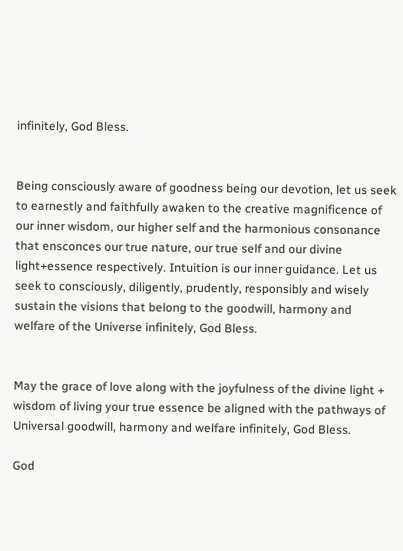infinitely, God Bless.


Being consciously aware of goodness being our devotion, let us seek to earnestly and faithfully awaken to the creative magnificence of our inner wisdom, our higher self and the harmonious consonance that ensconces our true nature, our true self and our divine light+essence respectively. Intuition is our inner guidance. Let us seek to consciously, diligently, prudently, responsibly and wisely sustain the visions that belong to the goodwill, harmony and welfare of the Universe infinitely, God Bless.


May the grace of love along with the joyfulness of the divine light + wisdom of living your true essence be aligned with the pathways of Universal goodwill, harmony and welfare infinitely, God Bless.

God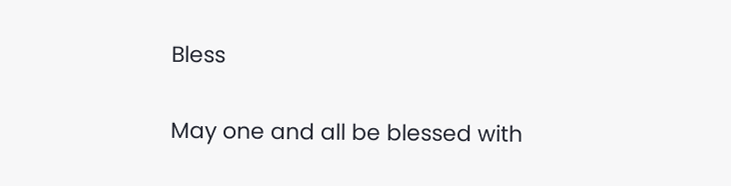Bless

May one and all be blessed with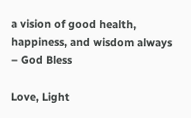a vision of good health, happiness, and wisdom always – God Bless

Love, Light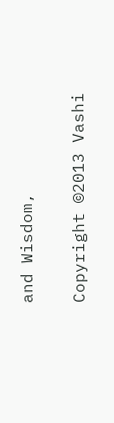and Wisdom,


Copyright ©2013 Vashi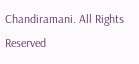Chandiramani. All Rights Reserved